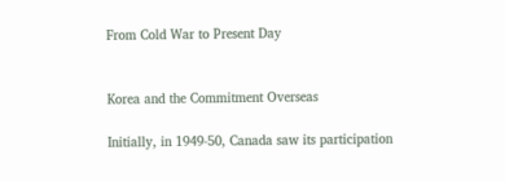From Cold War to Present Day


Korea and the Commitment Overseas

Initially, in 1949-50, Canada saw its participation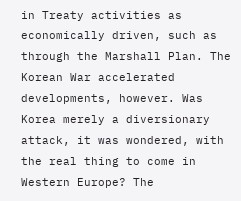in Treaty activities as economically driven, such as through the Marshall Plan. The Korean War accelerated developments, however. Was Korea merely a diversionary attack, it was wondered, with the real thing to come in Western Europe? The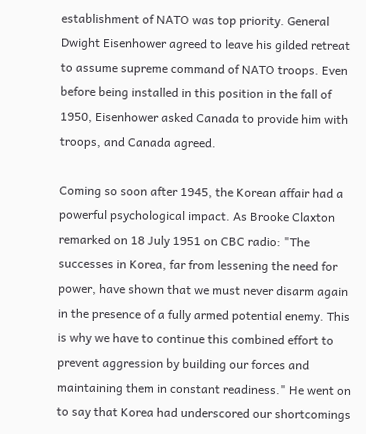establishment of NATO was top priority. General Dwight Eisenhower agreed to leave his gilded retreat to assume supreme command of NATO troops. Even before being installed in this position in the fall of 1950, Eisenhower asked Canada to provide him with troops, and Canada agreed.

Coming so soon after 1945, the Korean affair had a powerful psychological impact. As Brooke Claxton remarked on 18 July 1951 on CBC radio: "The successes in Korea, far from lessening the need for power, have shown that we must never disarm again in the presence of a fully armed potential enemy. This is why we have to continue this combined effort to prevent aggression by building our forces and maintaining them in constant readiness." He went on to say that Korea had underscored our shortcomings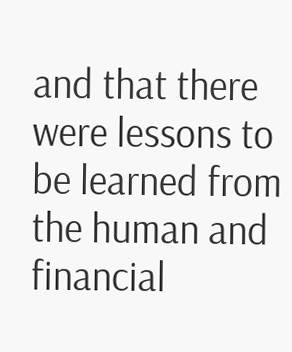and that there were lessons to be learned from the human and financial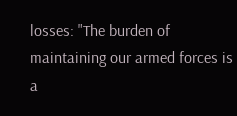losses: "The burden of maintaining our armed forces is a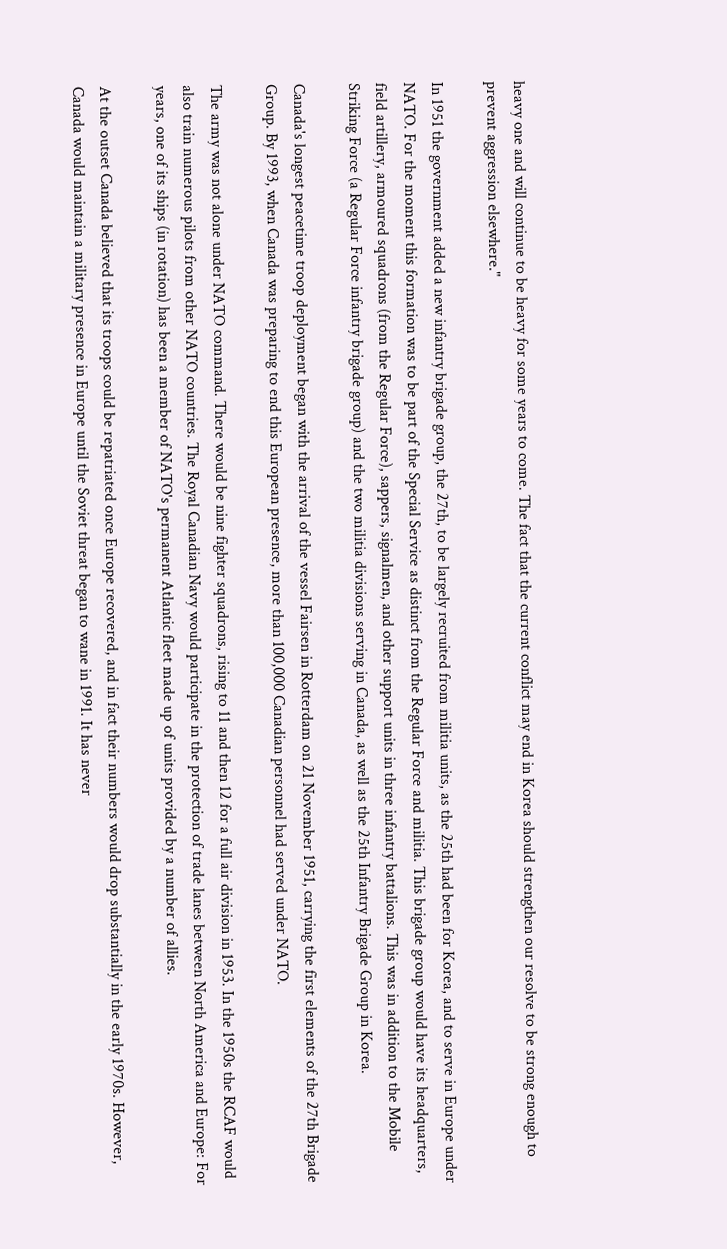heavy one and will continue to be heavy for some years to come. The fact that the current conflict may end in Korea should strengthen our resolve to be strong enough to prevent aggression elsewhere."

In 1951 the government added a new infantry brigade group, the 27th, to be largely recruited from militia units, as the 25th had been for Korea, and to serve in Europe under NATO. For the moment this formation was to be part of the Special Service as distinct from the Regular Force and militia. This brigade group would have its headquarters, field artillery, armoured squadrons (from the Regular Force), sappers, signalmen, and other support units in three infantry battalions. This was in addition to the Mobile Striking Force (a Regular Force infantry brigade group) and the two militia divisions serving in Canada, as well as the 25th Infantry Brigade Group in Korea.

Canada's longest peacetime troop deployment began with the arrival of the vessel Fairsen in Rotterdam on 21 November 1951, carrying the first elements of the 27th Brigade Group. By 1993, when Canada was preparing to end this European presence, more than 100,000 Canadian personnel had served under NATO.

The army was not alone under NATO command. There would be nine fighter squadrons, rising to 11 and then 12 for a full air division in 1953. In the 1950s the RCAF would also train numerous pilots from other NATO countries. The Royal Canadian Navy would participate in the protection of trade lanes between North America and Europe: For years, one of its ships (in rotation) has been a member of NATO's permanent Atlantic fleet made up of units provided by a number of allies.

At the outset Canada believed that its troops could be repatriated once Europe recovered, and in fact their numbers would drop substantially in the early 1970s. However, Canada would maintain a military presence in Europe until the Soviet threat began to wane in 1991. It has never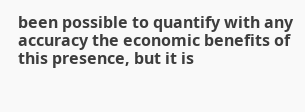been possible to quantify with any accuracy the economic benefits of this presence, but it is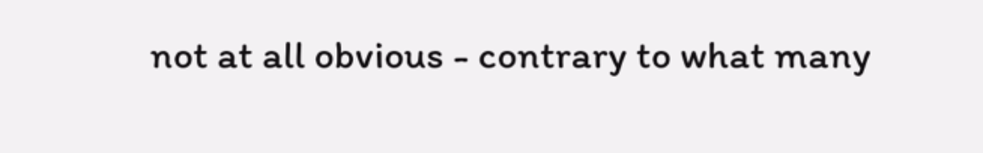not at all obvious - contrary to what many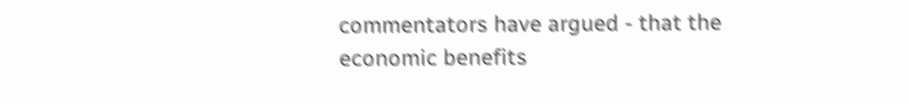commentators have argued - that the economic benefits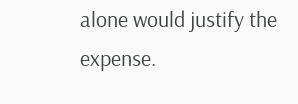alone would justify the expense.